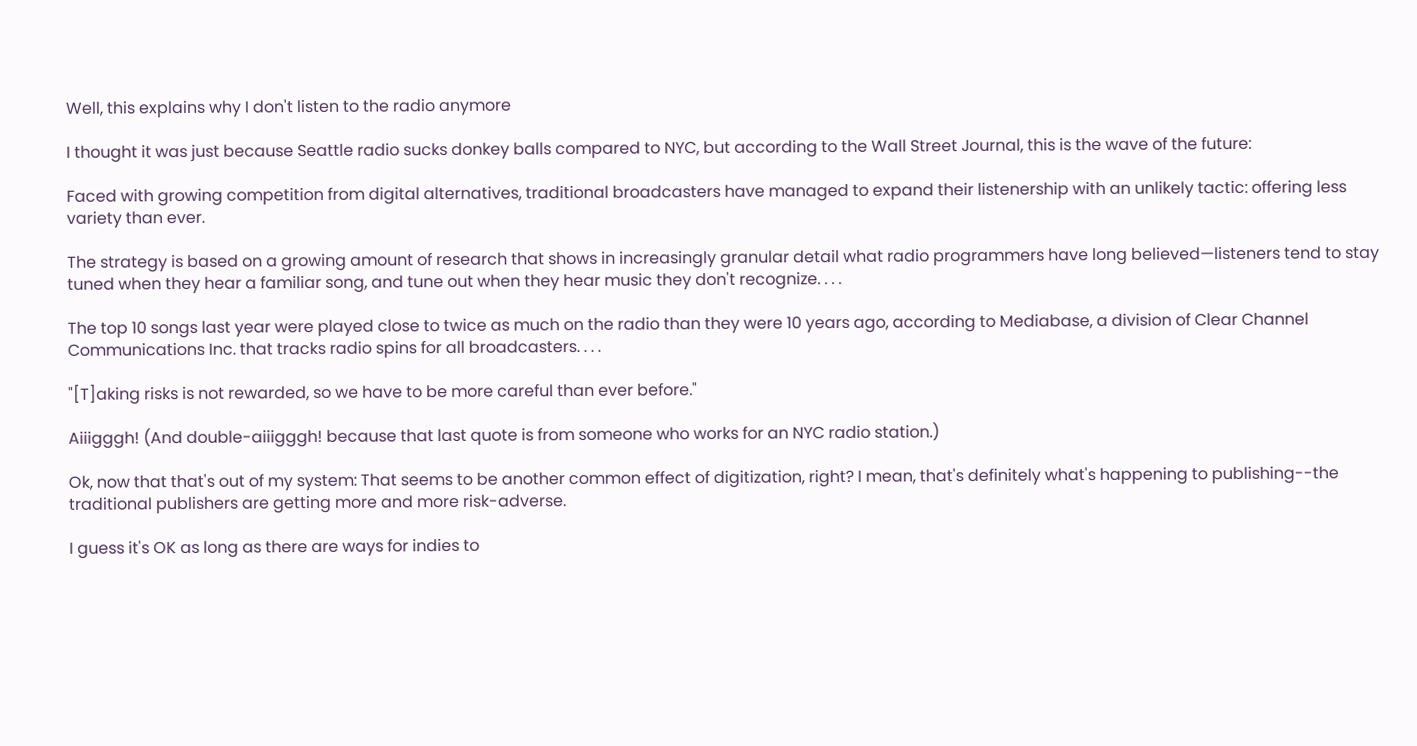Well, this explains why I don't listen to the radio anymore

I thought it was just because Seattle radio sucks donkey balls compared to NYC, but according to the Wall Street Journal, this is the wave of the future:

Faced with growing competition from digital alternatives, traditional broadcasters have managed to expand their listenership with an unlikely tactic: offering less variety than ever.

The strategy is based on a growing amount of research that shows in increasingly granular detail what radio programmers have long believed—listeners tend to stay tuned when they hear a familiar song, and tune out when they hear music they don't recognize. . . .

The top 10 songs last year were played close to twice as much on the radio than they were 10 years ago, according to Mediabase, a division of Clear Channel Communications Inc. that tracks radio spins for all broadcasters. . . .

"[T]aking risks is not rewarded, so we have to be more careful than ever before."

Aiiigggh! (And double-aiiigggh! because that last quote is from someone who works for an NYC radio station.)

Ok, now that that's out of my system: That seems to be another common effect of digitization, right? I mean, that's definitely what's happening to publishing--the traditional publishers are getting more and more risk-adverse.

I guess it's OK as long as there are ways for indies to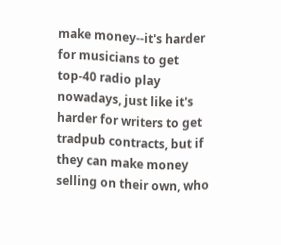make money--it's harder for musicians to get top-40 radio play nowadays, just like it's harder for writers to get tradpub contracts, but if they can make money selling on their own, who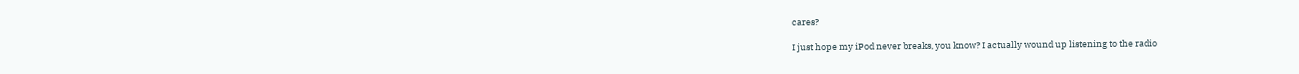cares?

I just hope my iPod never breaks, you know? I actually wound up listening to the radio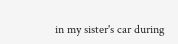in my sister's car during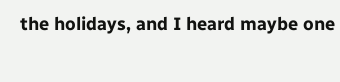the holidays, and I heard maybe one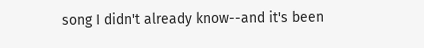song I didn't already know--and it's been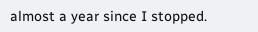almost a year since I stopped.